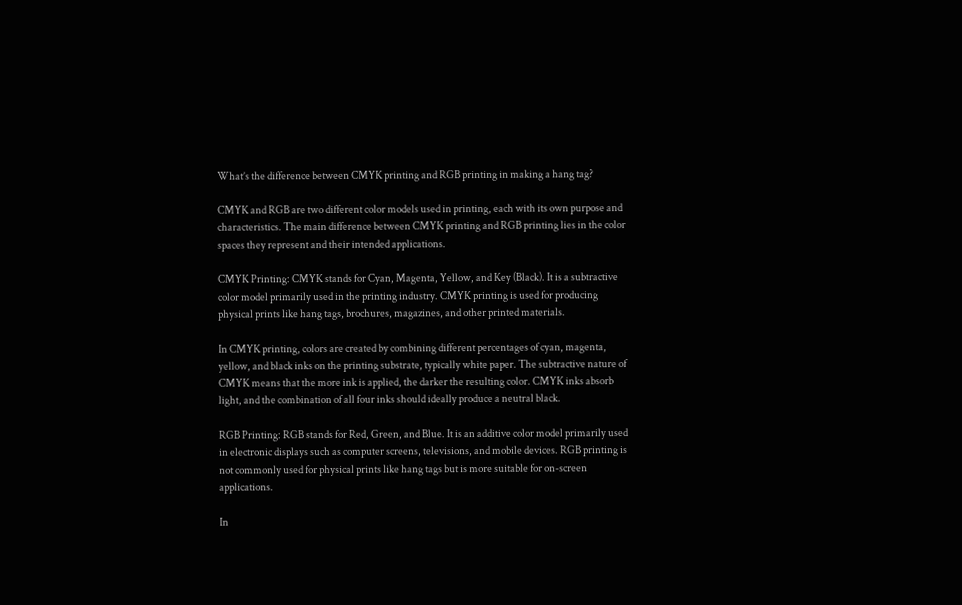What’s the difference between CMYK printing and RGB printing in making a hang tag?

CMYK and RGB are two different color models used in printing, each with its own purpose and characteristics. The main difference between CMYK printing and RGB printing lies in the color spaces they represent and their intended applications.

CMYK Printing: CMYK stands for Cyan, Magenta, Yellow, and Key (Black). It is a subtractive color model primarily used in the printing industry. CMYK printing is used for producing physical prints like hang tags, brochures, magazines, and other printed materials.

In CMYK printing, colors are created by combining different percentages of cyan, magenta, yellow, and black inks on the printing substrate, typically white paper. The subtractive nature of CMYK means that the more ink is applied, the darker the resulting color. CMYK inks absorb light, and the combination of all four inks should ideally produce a neutral black.

RGB Printing: RGB stands for Red, Green, and Blue. It is an additive color model primarily used in electronic displays such as computer screens, televisions, and mobile devices. RGB printing is not commonly used for physical prints like hang tags but is more suitable for on-screen applications.

In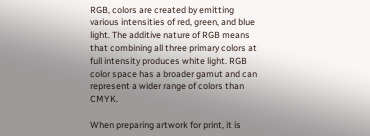RGB, colors are created by emitting various intensities of red, green, and blue light. The additive nature of RGB means that combining all three primary colors at full intensity produces white light. RGB color space has a broader gamut and can represent a wider range of colors than CMYK.

When preparing artwork for print, it is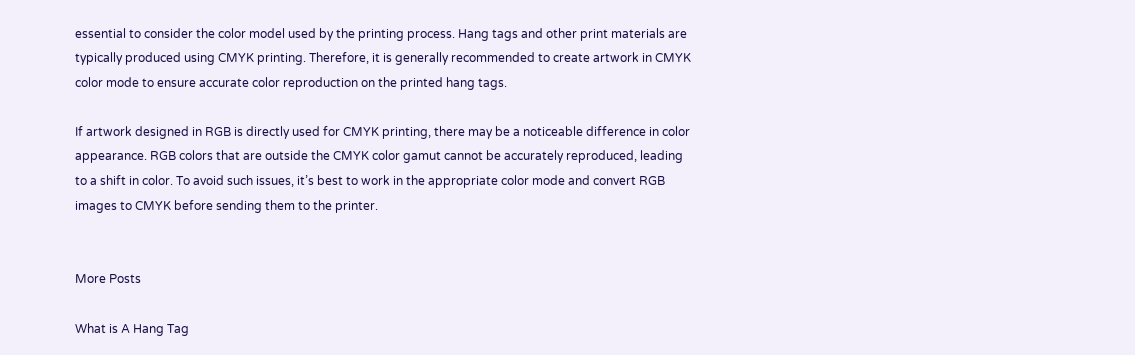essential to consider the color model used by the printing process. Hang tags and other print materials are typically produced using CMYK printing. Therefore, it is generally recommended to create artwork in CMYK color mode to ensure accurate color reproduction on the printed hang tags.

If artwork designed in RGB is directly used for CMYK printing, there may be a noticeable difference in color appearance. RGB colors that are outside the CMYK color gamut cannot be accurately reproduced, leading to a shift in color. To avoid such issues, it’s best to work in the appropriate color mode and convert RGB images to CMYK before sending them to the printer.


More Posts

What is A Hang Tag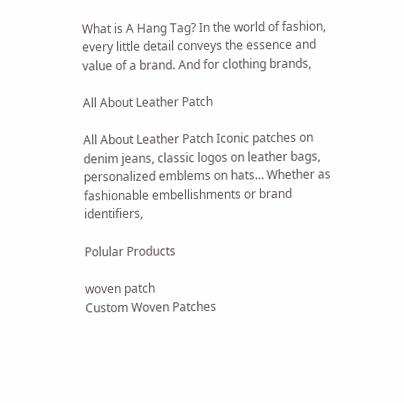What is A Hang Tag? In the world of fashion, every little detail conveys the essence and value of a brand. And for clothing brands,

All About Leather Patch

All About Leather Patch Iconic patches on denim jeans, classic logos on leather bags, personalized emblems on hats… Whether as fashionable embellishments or brand identifiers,

Polular Products

woven patch
Custom Woven Patches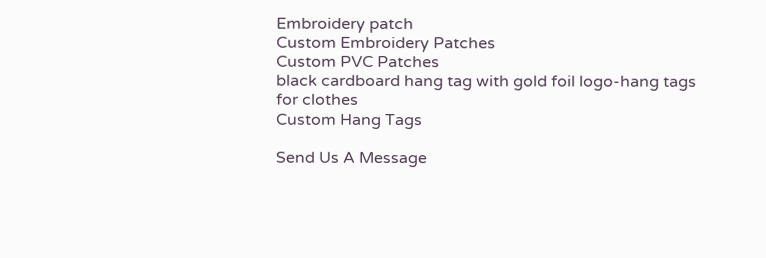Embroidery patch
Custom Embroidery Patches
Custom PVC Patches
black cardboard hang tag with gold foil logo-hang tags for clothes
Custom Hang Tags

Send Us A Message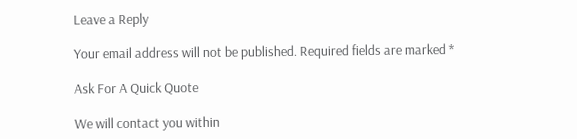Leave a Reply

Your email address will not be published. Required fields are marked *

Ask For A Quick Quote

We will contact you within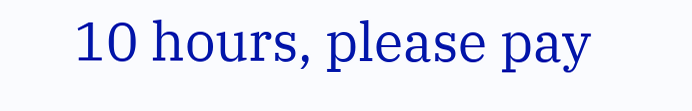10 hours, please pay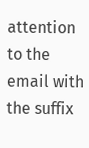attention to the email with the suffix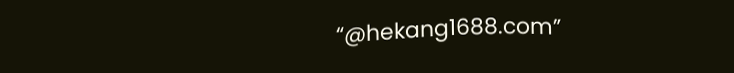“@hekang1688.com”